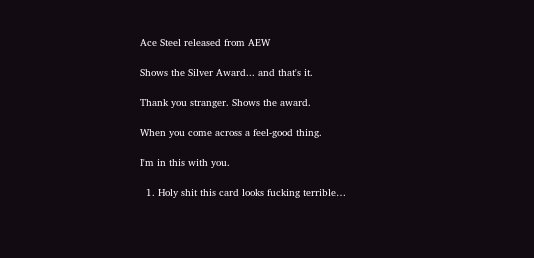Ace Steel released from AEW

Shows the Silver Award... and that's it.

Thank you stranger. Shows the award.

When you come across a feel-good thing.

I'm in this with you.

  1. Holy shit this card looks fucking terrible…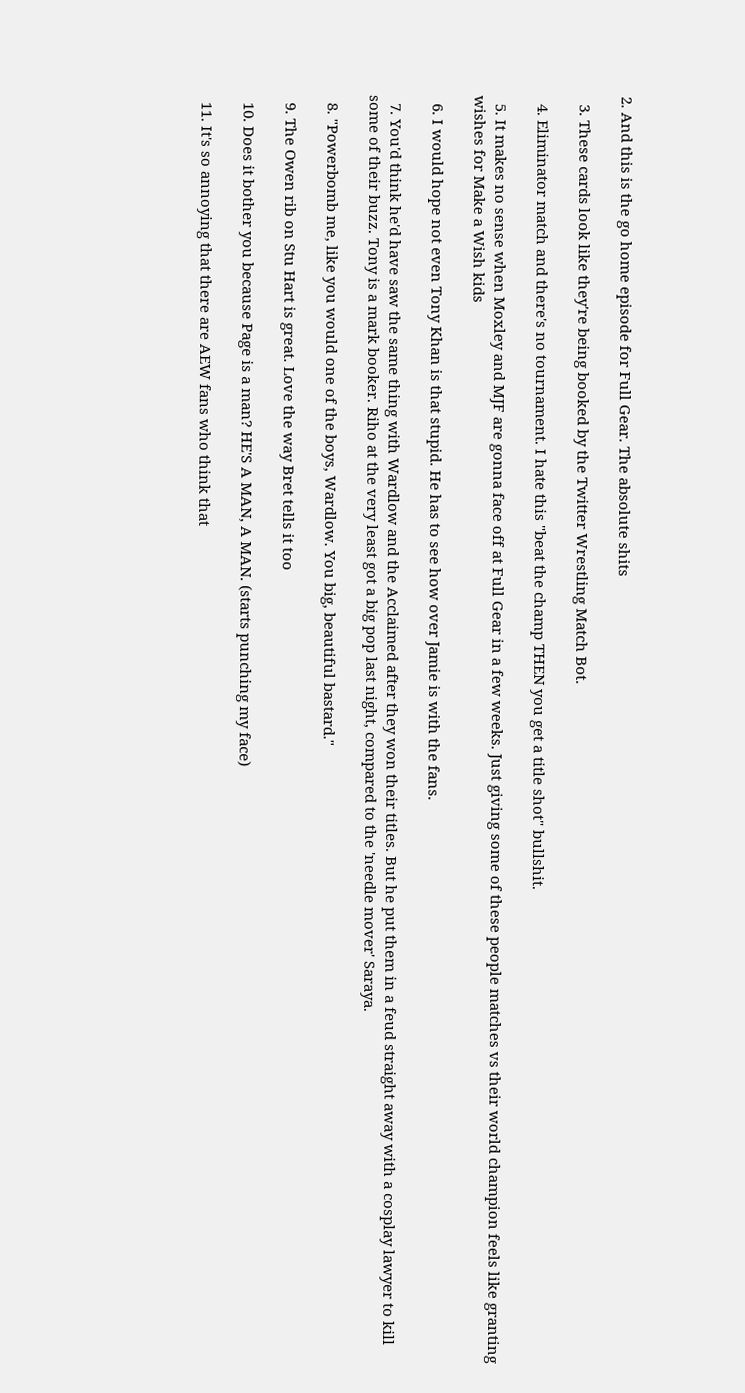2. And this is the go home episode for Full Gear. The absolute shits

  3. These cards look like they're being booked by the Twitter Wrestling Match Bot.

  4. Eliminator match and there's no tournament. I hate this "beat the champ THEN you get a title shot" bullshit.

  5. It makes no sense when Moxley and MJF are gonna face off at Full Gear in a few weeks. Just giving some of these people matches vs their world champion feels like granting wishes for Make a Wish kids

  6. I would hope not even Tony Khan is that stupid. He has to see how over Jamie is with the fans.

  7. You'd think he'd have saw the same thing with Wardlow and the Acclaimed after they won their titles. But he put them in a feud straight away with a cosplay lawyer to kill some of their buzz. Tony is a mark booker. Riho at the very least got a big pop last night, compared to the 'needle mover' Saraya.

  8. "Powerbomb me, like you would one of the boys, Wardlow. You big, beautiful bastard."

  9. The Owen rib on Stu Hart is great. Love the way Bret tells it too

  10. Does it bother you because Page is a man? HE'S A MAN, A MAN. (starts punching my face)

  11. It's so annoying that there are AEW fans who think that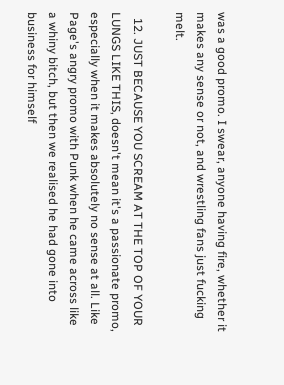was a good promo. I swear, anyone having fire, whether it makes any sense or not, and wrestling fans just fucking melt.

  12. JUST BECAUSE YOU SCREAM AT THE TOP OF YOUR LUNGS LIKE THIS, doesn't mean it's a passionate promo, especially when it makes absolutely no sense at all. Like Page's angry promo with Punk when he came across like a whiny bitch, but then we realised he had gone into business for himself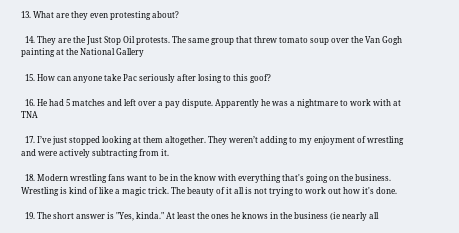13. What are they even protesting about?

  14. They are the Just Stop Oil protests. The same group that threw tomato soup over the Van Gogh painting at the National Gallery

  15. How can anyone take Pac seriously after losing to this goof?

  16. He had 5 matches and left over a pay dispute. Apparently he was a nightmare to work with at TNA

  17. I’ve just stopped looking at them altogether. They weren’t adding to my enjoyment of wrestling and were actively subtracting from it.

  18. Modern wrestling fans want to be in the know with everything that's going on the business. Wrestling is kind of like a magic trick. The beauty of it all is not trying to work out how it's done.

  19. The short answer is "Yes, kinda." At least the ones he knows in the business (ie nearly all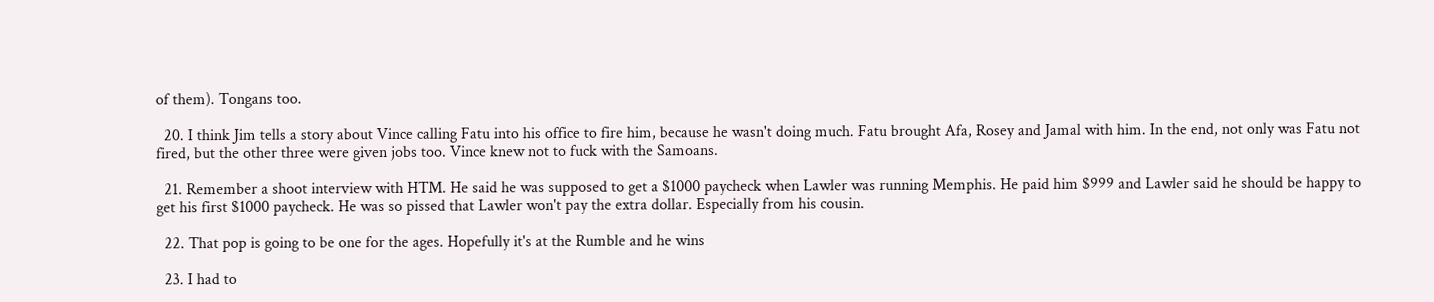of them). Tongans too.

  20. I think Jim tells a story about Vince calling Fatu into his office to fire him, because he wasn't doing much. Fatu brought Afa, Rosey and Jamal with him. In the end, not only was Fatu not fired, but the other three were given jobs too. Vince knew not to fuck with the Samoans.

  21. Remember a shoot interview with HTM. He said he was supposed to get a $1000 paycheck when Lawler was running Memphis. He paid him $999 and Lawler said he should be happy to get his first $1000 paycheck. He was so pissed that Lawler won't pay the extra dollar. Especially from his cousin.

  22. That pop is going to be one for the ages. Hopefully it's at the Rumble and he wins

  23. I had to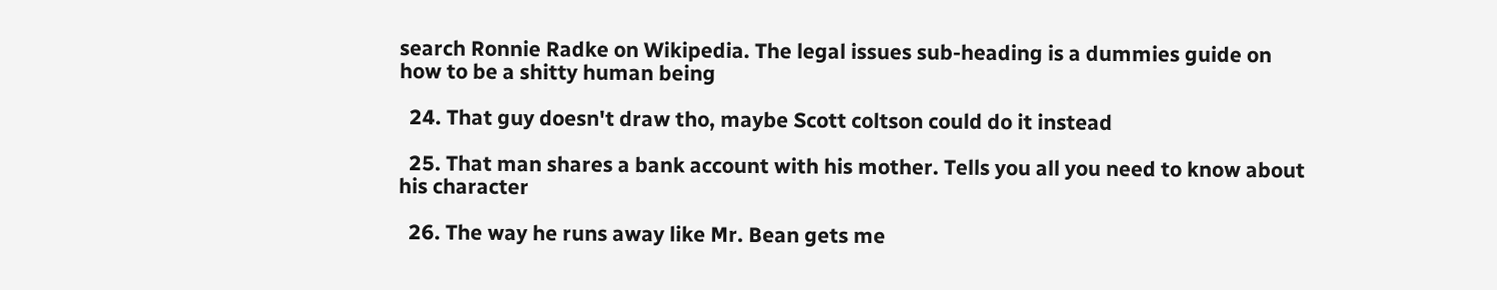search Ronnie Radke on Wikipedia. The legal issues sub-heading is a dummies guide on how to be a shitty human being

  24. That guy doesn't draw tho, maybe Scott coltson could do it instead

  25. That man shares a bank account with his mother. Tells you all you need to know about his character

  26. The way he runs away like Mr. Bean gets me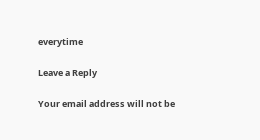everytime

Leave a Reply

Your email address will not be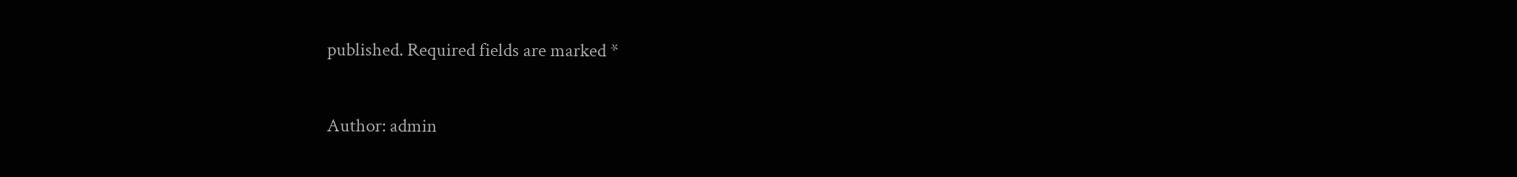published. Required fields are marked *

Author: admin